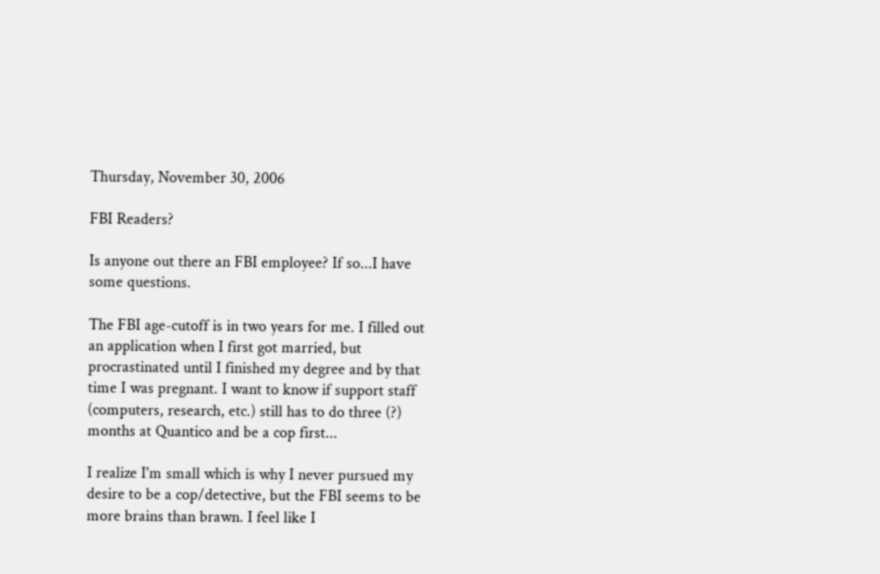Thursday, November 30, 2006

FBI Readers?

Is anyone out there an FBI employee? If so...I have some questions.

The FBI age-cutoff is in two years for me. I filled out an application when I first got married, but procrastinated until I finished my degree and by that time I was pregnant. I want to know if support staff (computers, research, etc.) still has to do three (?) months at Quantico and be a cop first...

I realize I'm small which is why I never pursued my desire to be a cop/detective, but the FBI seems to be more brains than brawn. I feel like I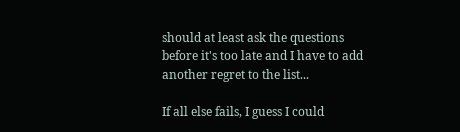should at least ask the questions before it's too late and I have to add another regret to the list...

If all else fails, I guess I could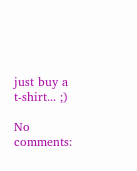just buy a t-shirt... ;)

No comments: